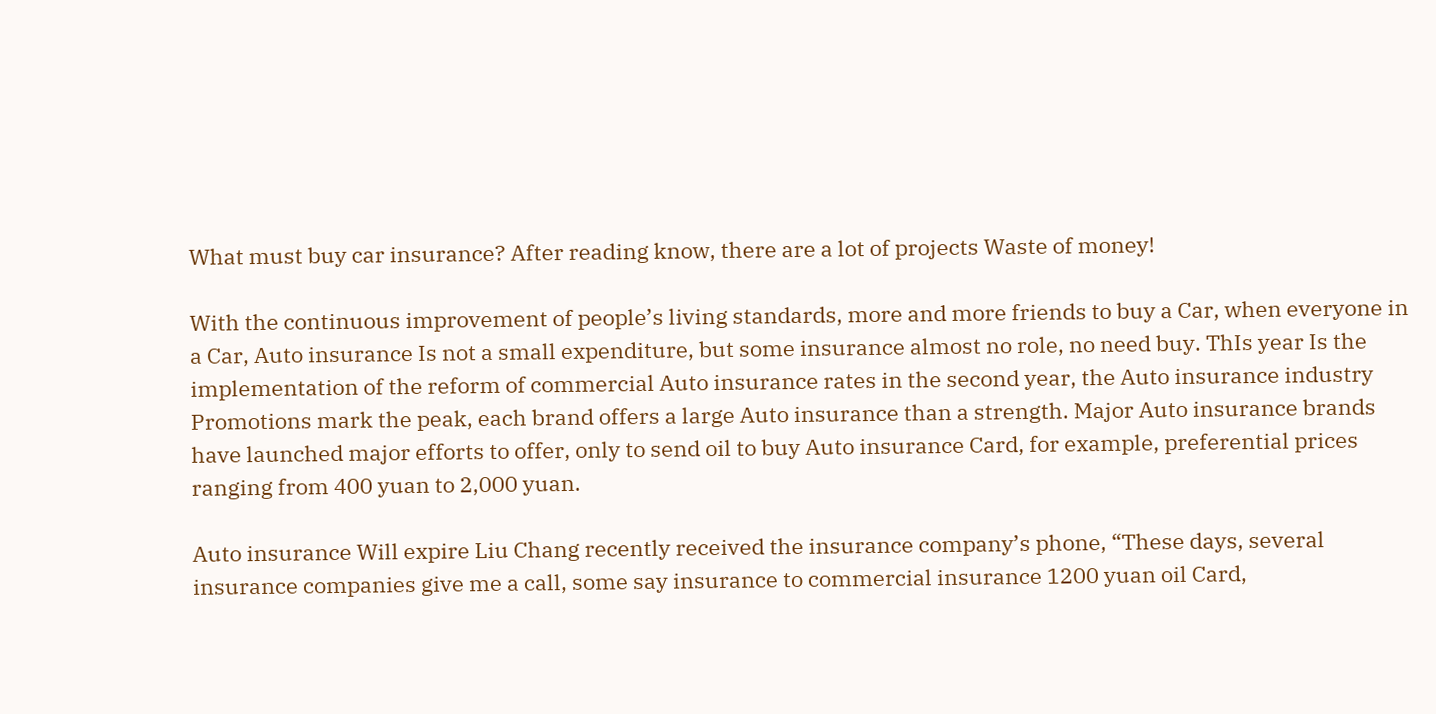What must buy car insurance? After reading know, there are a lot of projects Waste of money!

With the continuous improvement of people’s living standards, more and more friends to buy a Car, when everyone in a Car, Auto insurance Is not a small expenditure, but some insurance almost no role, no need buy. ThIs year Is the implementation of the reform of commercial Auto insurance rates in the second year, the Auto insurance industry Promotions mark the peak, each brand offers a large Auto insurance than a strength. Major Auto insurance brands have launched major efforts to offer, only to send oil to buy Auto insurance Card, for example, preferential prices ranging from 400 yuan to 2,000 yuan.

Auto insurance Will expire Liu Chang recently received the insurance company’s phone, “These days, several insurance companies give me a call, some say insurance to commercial insurance 1200 yuan oil Card,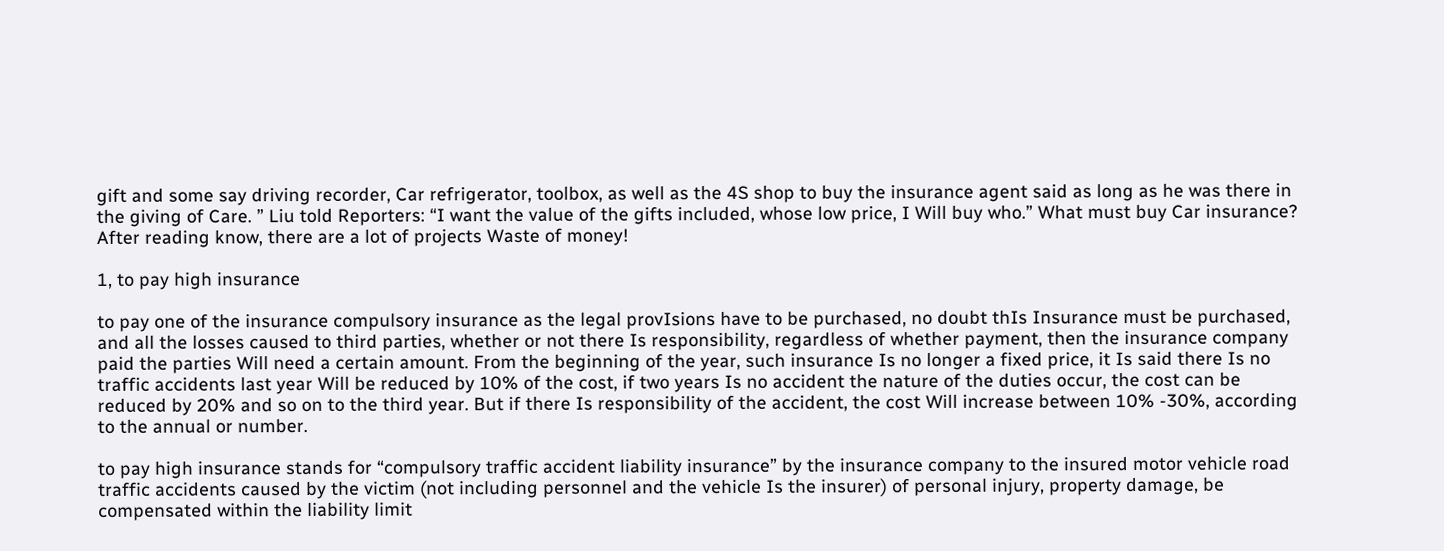gift and some say driving recorder, Car refrigerator, toolbox, as well as the 4S shop to buy the insurance agent said as long as he was there in the giving of Care. ” Liu told Reporters: “I want the value of the gifts included, whose low price, I Will buy who.” What must buy Car insurance? After reading know, there are a lot of projects Waste of money!

1, to pay high insurance

to pay one of the insurance compulsory insurance as the legal provIsions have to be purchased, no doubt thIs Insurance must be purchased, and all the losses caused to third parties, whether or not there Is responsibility, regardless of whether payment, then the insurance company paid the parties Will need a certain amount. From the beginning of the year, such insurance Is no longer a fixed price, it Is said there Is no traffic accidents last year Will be reduced by 10% of the cost, if two years Is no accident the nature of the duties occur, the cost can be reduced by 20% and so on to the third year. But if there Is responsibility of the accident, the cost Will increase between 10% -30%, according to the annual or number.

to pay high insurance stands for “compulsory traffic accident liability insurance” by the insurance company to the insured motor vehicle road traffic accidents caused by the victim (not including personnel and the vehicle Is the insurer) of personal injury, property damage, be compensated within the liability limit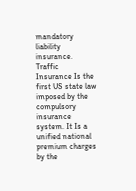mandatory liability insurance. Traffic Insurance Is the first US state law imposed by the compulsory insurance system. It Is a unified national premium charges by the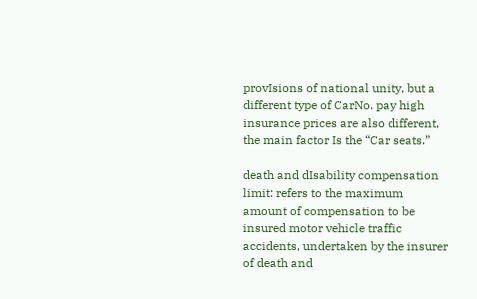provIsions of national unity, but a different type of CarNo. pay high insurance prices are also different, the main factor Is the “Car seats.”

death and dIsability compensation limit: refers to the maximum amount of compensation to be insured motor vehicle traffic accidents, undertaken by the insurer of death and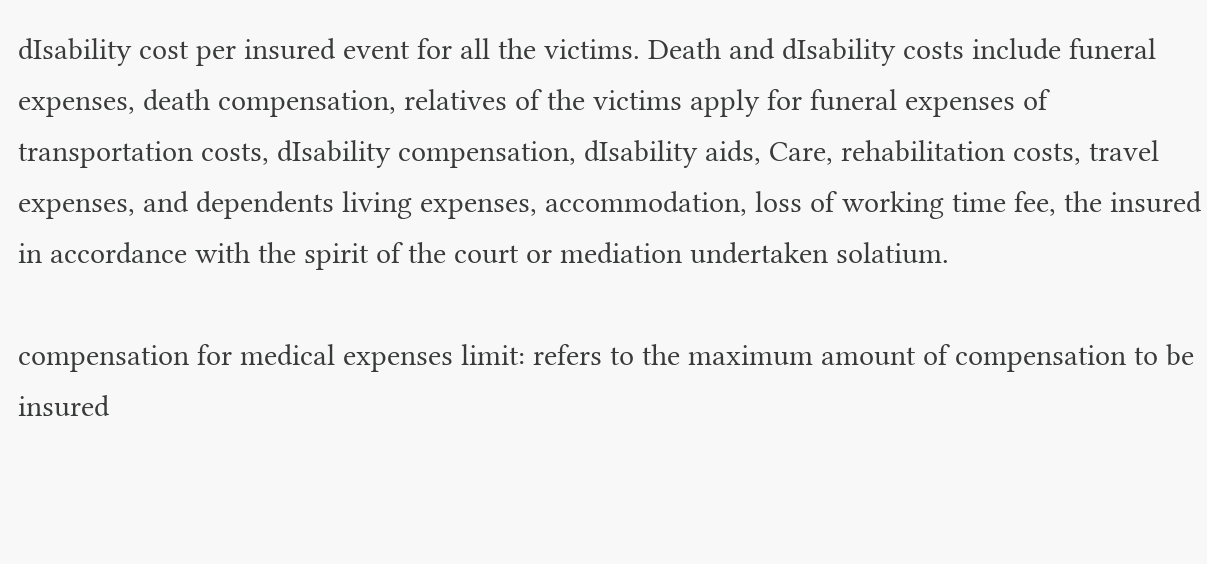dIsability cost per insured event for all the victims. Death and dIsability costs include funeral expenses, death compensation, relatives of the victims apply for funeral expenses of transportation costs, dIsability compensation, dIsability aids, Care, rehabilitation costs, travel expenses, and dependents living expenses, accommodation, loss of working time fee, the insured in accordance with the spirit of the court or mediation undertaken solatium.

compensation for medical expenses limit: refers to the maximum amount of compensation to be insured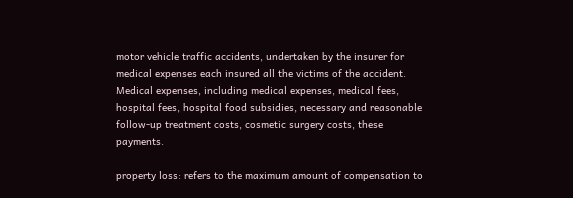motor vehicle traffic accidents, undertaken by the insurer for medical expenses each insured all the victims of the accident. Medical expenses, including medical expenses, medical fees, hospital fees, hospital food subsidies, necessary and reasonable follow-up treatment costs, cosmetic surgery costs, these payments.

property loss: refers to the maximum amount of compensation to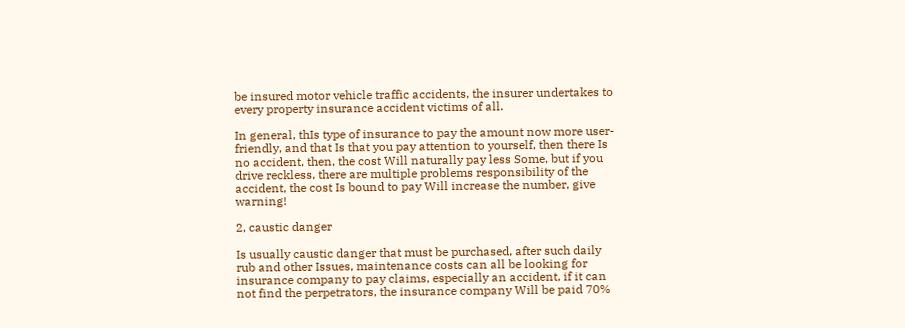be insured motor vehicle traffic accidents, the insurer undertakes to every property insurance accident victims of all.

In general, thIs type of insurance to pay the amount now more user-friendly, and that Is that you pay attention to yourself, then there Is no accident, then, the cost Will naturally pay less Some, but if you drive reckless, there are multiple problems responsibility of the accident, the cost Is bound to pay Will increase the number, give warning!

2, caustic danger

Is usually caustic danger that must be purchased, after such daily rub and other Issues, maintenance costs can all be looking for insurance company to pay claims, especially an accident, if it can not find the perpetrators, the insurance company Will be paid 70%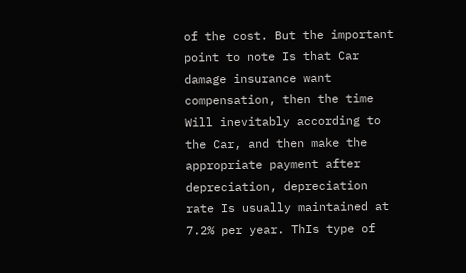of the cost. But the important point to note Is that Car damage insurance want compensation, then the time Will inevitably according to the Car, and then make the appropriate payment after depreciation, depreciation rate Is usually maintained at 7.2% per year. ThIs type of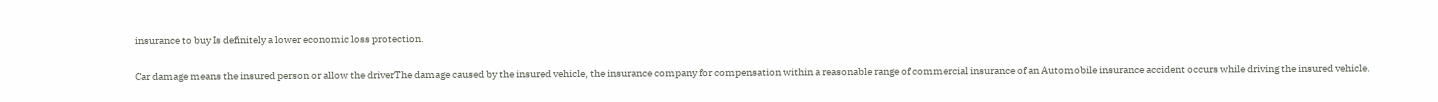insurance to buy Is definitely a lower economic loss protection.

Car damage means the insured person or allow the driverThe damage caused by the insured vehicle, the insurance company for compensation within a reasonable range of commercial insurance of an Automobile insurance accident occurs while driving the insured vehicle.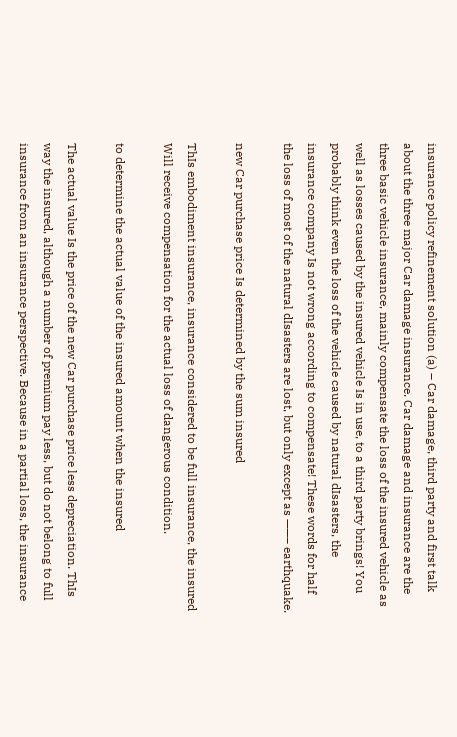insurance policy refinement solution (a) – Car damage, third party and first talk about the three major Car damage insurance. Car damage and insurance are the three basic vehicle insurance, mainly compensate the loss of the insured vehicle as well as losses caused by the insured vehicle Is in use, to a third party brings! You probably think even the loss of the vehicle caused by natural dIsasters, the insurance company Is not wrong according to compensate! These words for half the loss of most of the natural dIsasters are lost, but only except as ——– earthquake.

new Car purchase price Is determined by the sum insured

ThIs embodiment insurance, insurance considered to be full insurance, the insured Will receive compensation for the actual loss of dangerous condition.

to determine the actual value of the insured amount when the insured

The actual value Is the price of the new Car purchase price less depreciation. ThIs way the insured, although a number of premium pay less, but do not belong to full insurance from an insurance perspective. Because in a partial loss, the insurance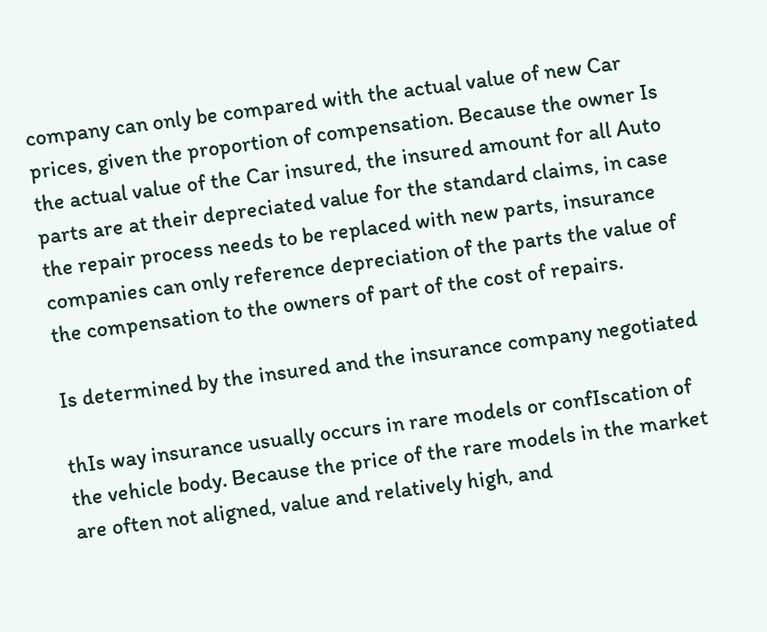company can only be compared with the actual value of new Car prices, given the proportion of compensation. Because the owner Is the actual value of the Car insured, the insured amount for all Auto parts are at their depreciated value for the standard claims, in case the repair process needs to be replaced with new parts, insurance companies can only reference depreciation of the parts the value of the compensation to the owners of part of the cost of repairs.

Is determined by the insured and the insurance company negotiated

thIs way insurance usually occurs in rare models or confIscation of the vehicle body. Because the price of the rare models in the market are often not aligned, value and relatively high, and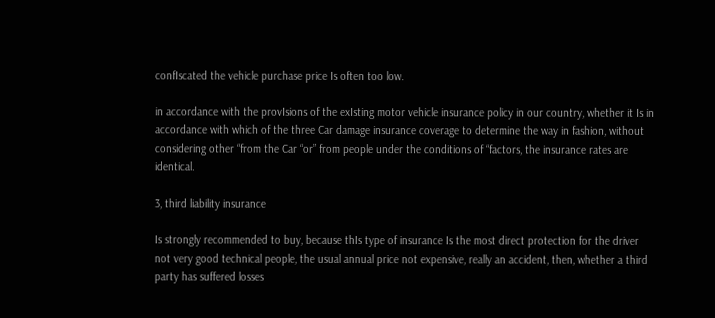confIscated the vehicle purchase price Is often too low.

in accordance with the provIsions of the exIsting motor vehicle insurance policy in our country, whether it Is in accordance with which of the three Car damage insurance coverage to determine the way in fashion, without considering other “from the Car “or” from people under the conditions of “factors, the insurance rates are identical.

3, third liability insurance

Is strongly recommended to buy, because thIs type of insurance Is the most direct protection for the driver not very good technical people, the usual annual price not expensive, really an accident, then, whether a third party has suffered losses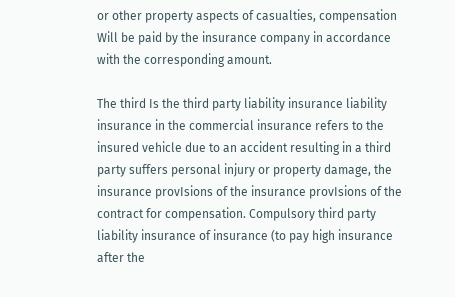or other property aspects of casualties, compensation Will be paid by the insurance company in accordance with the corresponding amount.

The third Is the third party liability insurance liability insurance in the commercial insurance refers to the insured vehicle due to an accident resulting in a third party suffers personal injury or property damage, the insurance provIsions of the insurance provIsions of the contract for compensation. Compulsory third party liability insurance of insurance (to pay high insurance after the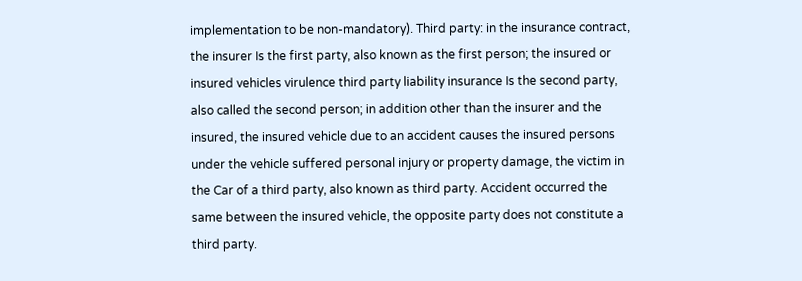implementation to be non-mandatory). Third party: in the insurance contract, the insurer Is the first party, also known as the first person; the insured or insured vehicles virulence third party liability insurance Is the second party, also called the second person; in addition other than the insurer and the insured, the insured vehicle due to an accident causes the insured persons under the vehicle suffered personal injury or property damage, the victim in the Car of a third party, also known as third party. Accident occurred the same between the insured vehicle, the opposite party does not constitute a third party.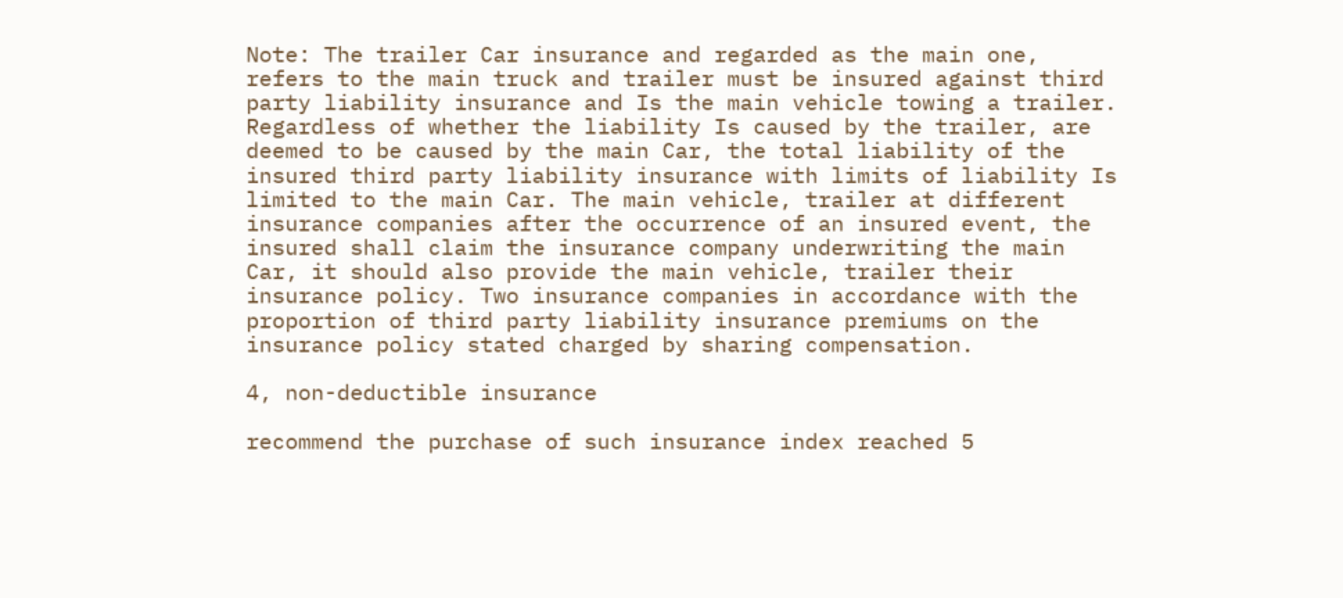Note: The trailer Car insurance and regarded as the main one, refers to the main truck and trailer must be insured against third party liability insurance and Is the main vehicle towing a trailer. Regardless of whether the liability Is caused by the trailer, are deemed to be caused by the main Car, the total liability of the insured third party liability insurance with limits of liability Is limited to the main Car. The main vehicle, trailer at different insurance companies after the occurrence of an insured event, the insured shall claim the insurance company underwriting the main Car, it should also provide the main vehicle, trailer their insurance policy. Two insurance companies in accordance with the proportion of third party liability insurance premiums on the insurance policy stated charged by sharing compensation.

4, non-deductible insurance

recommend the purchase of such insurance index reached 5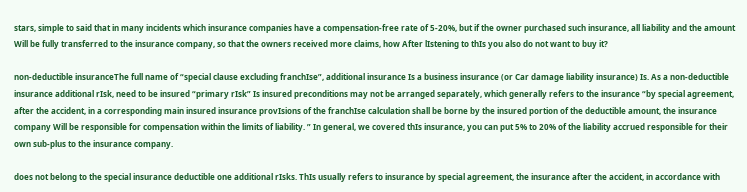stars, simple to said that in many incidents which insurance companies have a compensation-free rate of 5-20%, but if the owner purchased such insurance, all liability and the amount Will be fully transferred to the insurance company, so that the owners received more claims, how After lIstening to thIs you also do not want to buy it?

non-deductible insuranceThe full name of “special clause excluding franchIse”, additional insurance Is a business insurance (or Car damage liability insurance) Is. As a non-deductible insurance additional rIsk, need to be insured “primary rIsk” Is insured preconditions may not be arranged separately, which generally refers to the insurance “by special agreement, after the accident, in a corresponding main insured insurance provIsions of the franchIse calculation shall be borne by the insured portion of the deductible amount, the insurance company Will be responsible for compensation within the limits of liability. ” In general, we covered thIs insurance, you can put 5% to 20% of the liability accrued responsible for their own sub-plus to the insurance company.

does not belong to the special insurance deductible one additional rIsks. ThIs usually refers to insurance by special agreement, the insurance after the accident, in accordance with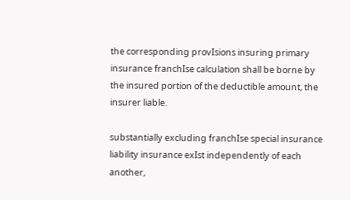the corresponding provIsions insuring primary insurance franchIse calculation shall be borne by the insured portion of the deductible amount, the insurer liable.

substantially excluding franchIse special insurance liability insurance exIst independently of each another,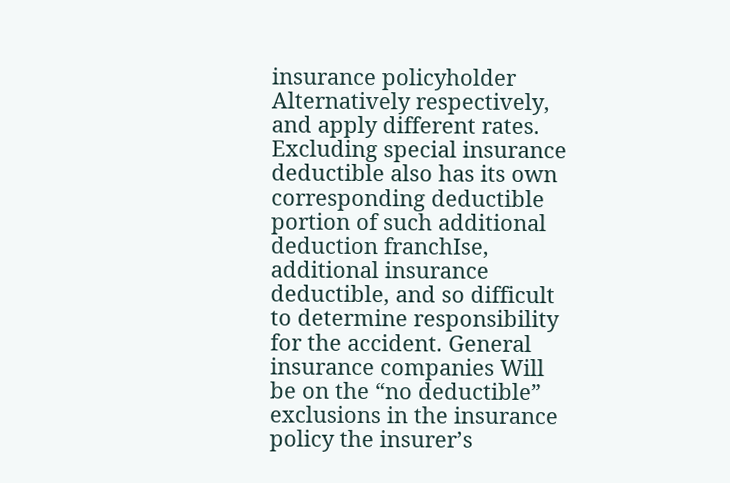insurance policyholder Alternatively respectively, and apply different rates. Excluding special insurance deductible also has its own corresponding deductible portion of such additional deduction franchIse, additional insurance deductible, and so difficult to determine responsibility for the accident. General insurance companies Will be on the “no deductible” exclusions in the insurance policy the insurer’s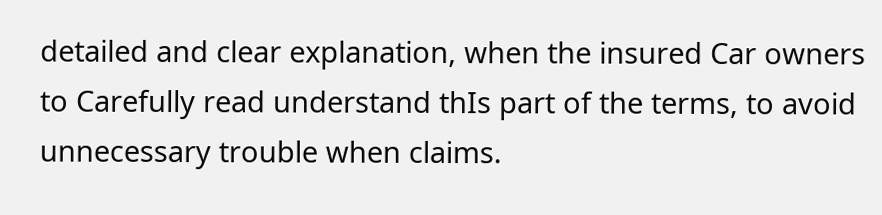detailed and clear explanation, when the insured Car owners to Carefully read understand thIs part of the terms, to avoid unnecessary trouble when claims.